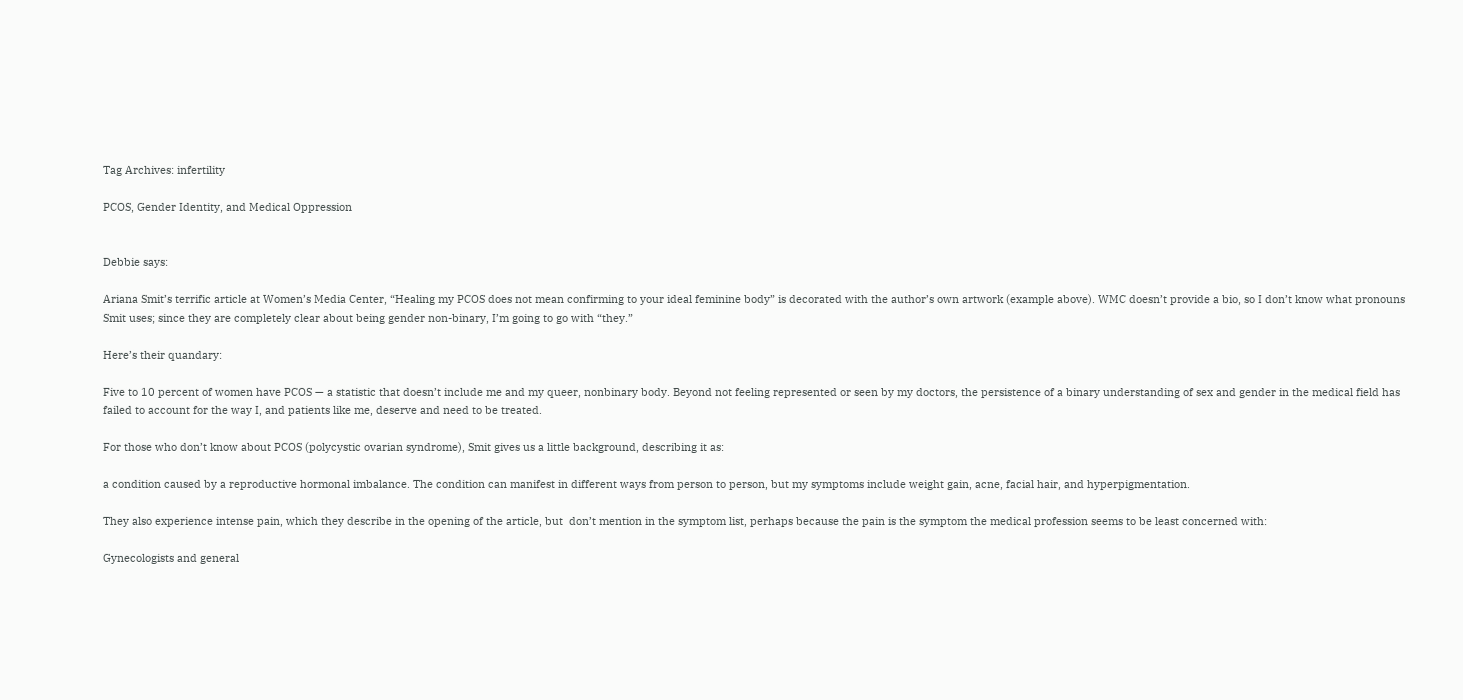Tag Archives: infertility

PCOS, Gender Identity, and Medical Oppression


Debbie says:

Ariana Smit’s terrific article at Women’s Media Center, “Healing my PCOS does not mean confirming to your ideal feminine body” is decorated with the author’s own artwork (example above). WMC doesn’t provide a bio, so I don’t know what pronouns Smit uses; since they are completely clear about being gender non-binary, I’m going to go with “they.”

Here’s their quandary:

Five to 10 percent of women have PCOS — a statistic that doesn’t include me and my queer, nonbinary body. Beyond not feeling represented or seen by my doctors, the persistence of a binary understanding of sex and gender in the medical field has failed to account for the way I, and patients like me, deserve and need to be treated.

For those who don’t know about PCOS (polycystic ovarian syndrome), Smit gives us a little background, describing it as:

a condition caused by a reproductive hormonal imbalance. The condition can manifest in different ways from person to person, but my symptoms include weight gain, acne, facial hair, and hyperpigmentation.

They also experience intense pain, which they describe in the opening of the article, but  don’t mention in the symptom list, perhaps because the pain is the symptom the medical profession seems to be least concerned with:

Gynecologists and general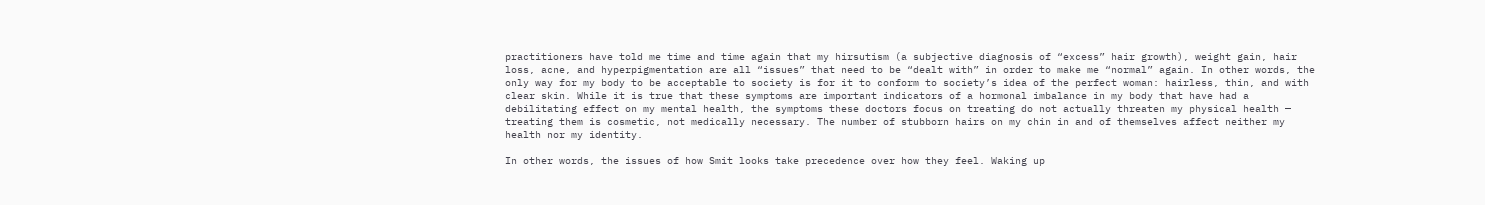practitioners have told me time and time again that my hirsutism (a subjective diagnosis of “excess” hair growth), weight gain, hair loss, acne, and hyperpigmentation are all “issues” that need to be “dealt with” in order to make me “normal” again. In other words, the only way for my body to be acceptable to society is for it to conform to society’s idea of the perfect woman: hairless, thin, and with clear skin. While it is true that these symptoms are important indicators of a hormonal imbalance in my body that have had a debilitating effect on my mental health, the symptoms these doctors focus on treating do not actually threaten my physical health — treating them is cosmetic, not medically necessary. The number of stubborn hairs on my chin in and of themselves affect neither my health nor my identity.

In other words, the issues of how Smit looks take precedence over how they feel. Waking up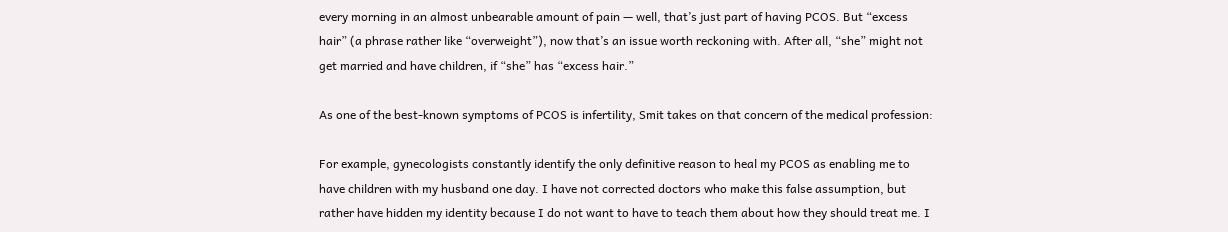every morning in an almost unbearable amount of pain — well, that’s just part of having PCOS. But “excess hair” (a phrase rather like “overweight”), now that’s an issue worth reckoning with. After all, “she” might not get married and have children, if “she” has “excess hair.”

As one of the best-known symptoms of PCOS is infertility, Smit takes on that concern of the medical profession:

For example, gynecologists constantly identify the only definitive reason to heal my PCOS as enabling me to have children with my husband one day. I have not corrected doctors who make this false assumption, but rather have hidden my identity because I do not want to have to teach them about how they should treat me. I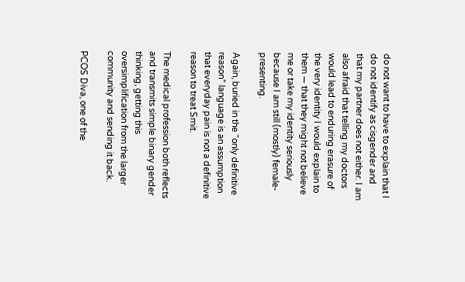do not want to have to explain that I do not identify as cisgender and that my partner does not either. I am also afraid that telling my doctors would lead to enduring erasure of the very identity I would explain to them — that they might not believe me or take my identity seriously because I am still (mostly) female-presenting.

Again, buried in the “only definitive reason” language is an assumption that everyday pain is not a definitive reason to treat Smit.

The medical profession both reflects and transmits simple binary gender thinking, getting this oversimplification from the larger community and sending it back.

PCOS Diva, one of the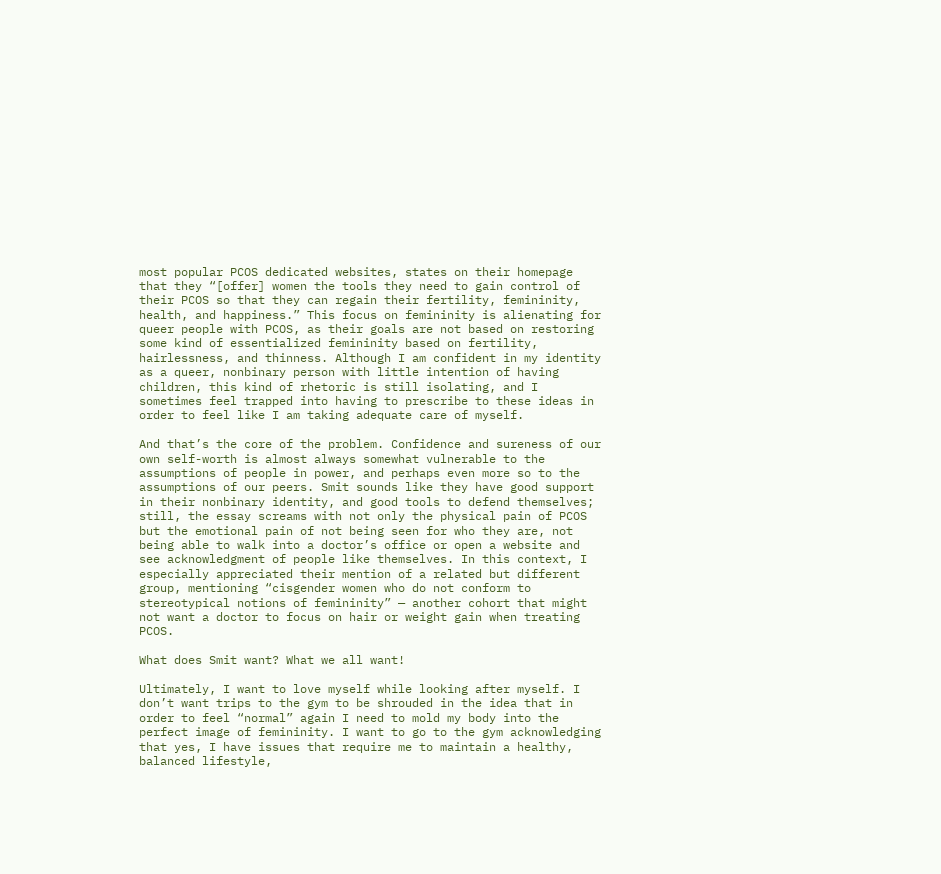most popular PCOS dedicated websites, states on their homepage that they “[offer] women the tools they need to gain control of their PCOS so that they can regain their fertility, femininity, health, and happiness.” This focus on femininity is alienating for queer people with PCOS, as their goals are not based on restoring some kind of essentialized femininity based on fertility, hairlessness, and thinness. Although I am confident in my identity as a queer, nonbinary person with little intention of having children, this kind of rhetoric is still isolating, and I sometimes feel trapped into having to prescribe to these ideas in order to feel like I am taking adequate care of myself.

And that’s the core of the problem. Confidence and sureness of our own self-worth is almost always somewhat vulnerable to the assumptions of people in power, and perhaps even more so to the assumptions of our peers. Smit sounds like they have good support in their nonbinary identity, and good tools to defend themselves; still, the essay screams with not only the physical pain of PCOS but the emotional pain of not being seen for who they are, not being able to walk into a doctor’s office or open a website and see acknowledgment of people like themselves. In this context, I especially appreciated their mention of a related but different group, mentioning “cisgender women who do not conform to stereotypical notions of femininity” — another cohort that might not want a doctor to focus on hair or weight gain when treating PCOS.

What does Smit want? What we all want!

Ultimately, I want to love myself while looking after myself. I don’t want trips to the gym to be shrouded in the idea that in order to feel “normal” again I need to mold my body into the perfect image of femininity. I want to go to the gym acknowledging that yes, I have issues that require me to maintain a healthy, balanced lifestyle,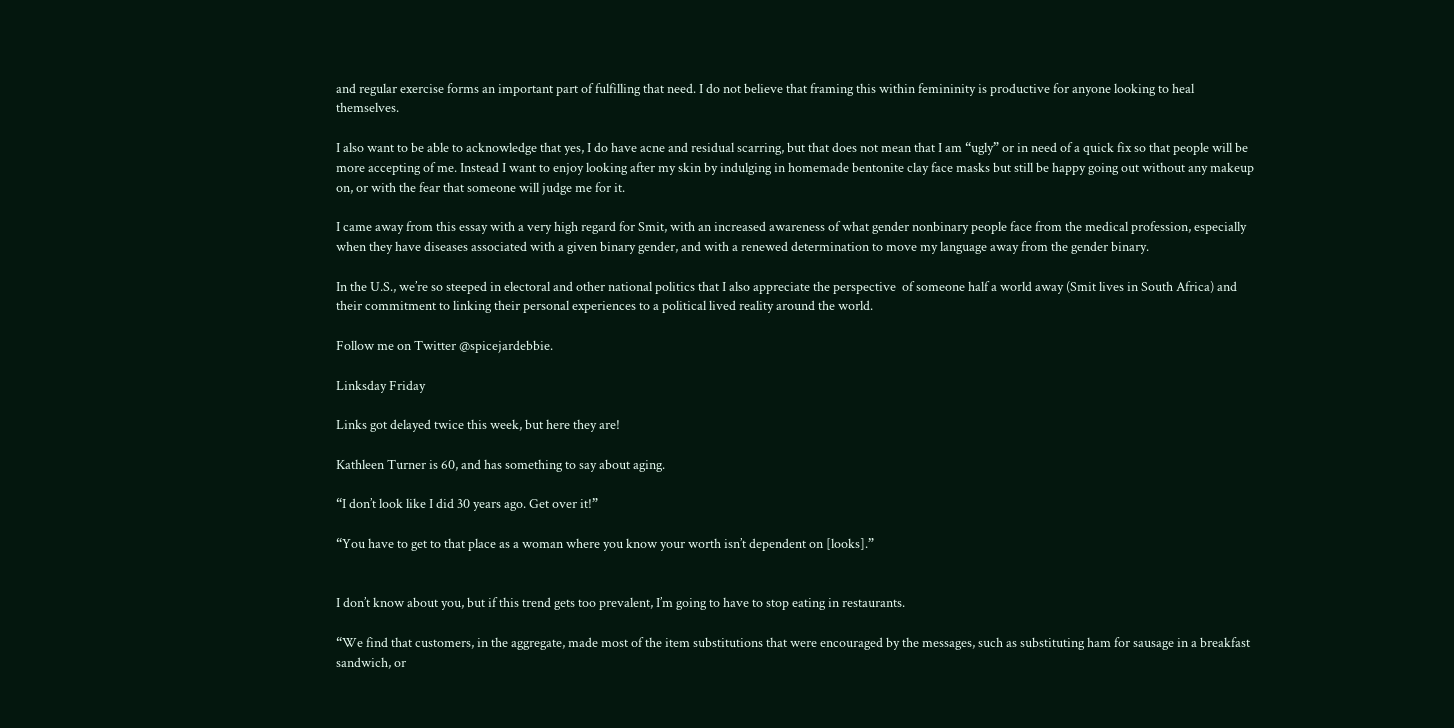and regular exercise forms an important part of fulfilling that need. I do not believe that framing this within femininity is productive for anyone looking to heal themselves.

I also want to be able to acknowledge that yes, I do have acne and residual scarring, but that does not mean that I am “ugly” or in need of a quick fix so that people will be more accepting of me. Instead I want to enjoy looking after my skin by indulging in homemade bentonite clay face masks but still be happy going out without any makeup on, or with the fear that someone will judge me for it.

I came away from this essay with a very high regard for Smit, with an increased awareness of what gender nonbinary people face from the medical profession, especially when they have diseases associated with a given binary gender, and with a renewed determination to move my language away from the gender binary.

In the U.S., we’re so steeped in electoral and other national politics that I also appreciate the perspective  of someone half a world away (Smit lives in South Africa) and their commitment to linking their personal experiences to a political lived reality around the world.

Follow me on Twitter @spicejardebbie.

Linksday Friday

Links got delayed twice this week, but here they are!

Kathleen Turner is 60, and has something to say about aging.

“I don’t look like I did 30 years ago. Get over it!”

“You have to get to that place as a woman where you know your worth isn’t dependent on [looks].”


I don’t know about you, but if this trend gets too prevalent, I’m going to have to stop eating in restaurants.

“We find that customers, in the aggregate, made most of the item substitutions that were encouraged by the messages, such as substituting ham for sausage in a breakfast sandwich, or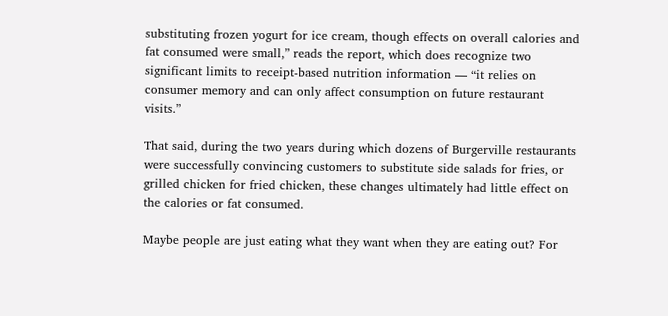substituting frozen yogurt for ice cream, though effects on overall calories and fat consumed were small,” reads the report, which does recognize two significant limits to receipt-based nutrition information — “it relies on consumer memory and can only affect consumption on future restaurant visits.”

That said, during the two years during which dozens of Burgerville restaurants were successfully convincing customers to substitute side salads for fries, or grilled chicken for fried chicken, these changes ultimately had little effect on the calories or fat consumed.

Maybe people are just eating what they want when they are eating out? For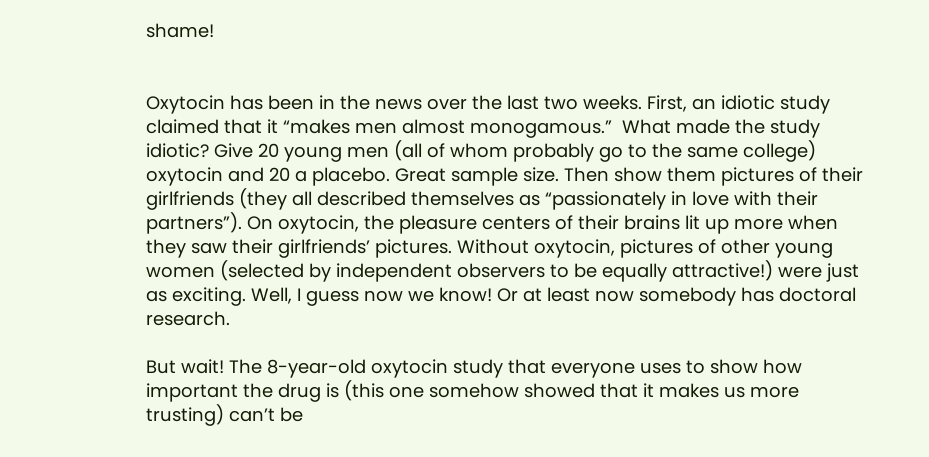shame!


Oxytocin has been in the news over the last two weeks. First, an idiotic study claimed that it “makes men almost monogamous.”  What made the study idiotic? Give 20 young men (all of whom probably go to the same college)  oxytocin and 20 a placebo. Great sample size. Then show them pictures of their girlfriends (they all described themselves as “passionately in love with their partners”). On oxytocin, the pleasure centers of their brains lit up more when they saw their girlfriends’ pictures. Without oxytocin, pictures of other young women (selected by independent observers to be equally attractive!) were just as exciting. Well, I guess now we know! Or at least now somebody has doctoral research.

But wait! The 8-year-old oxytocin study that everyone uses to show how important the drug is (this one somehow showed that it makes us more trusting) can’t be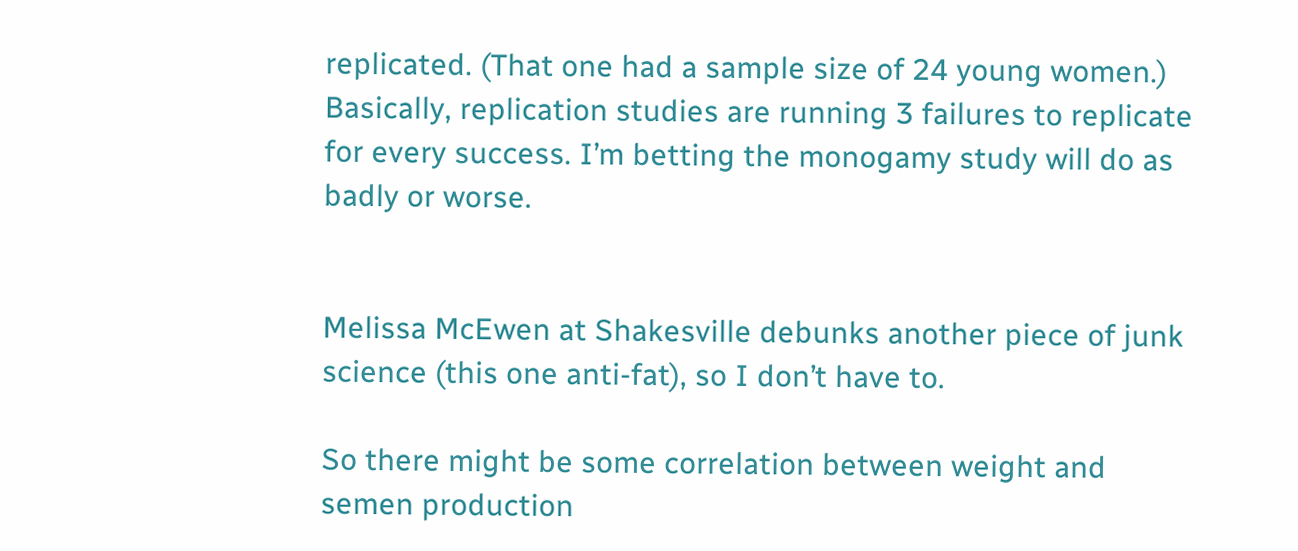replicated. (That one had a sample size of 24 young women.) Basically, replication studies are running 3 failures to replicate for every success. I’m betting the monogamy study will do as badly or worse.


Melissa McEwen at Shakesville debunks another piece of junk science (this one anti-fat), so I don’t have to.

So there might be some correlation between weight and semen production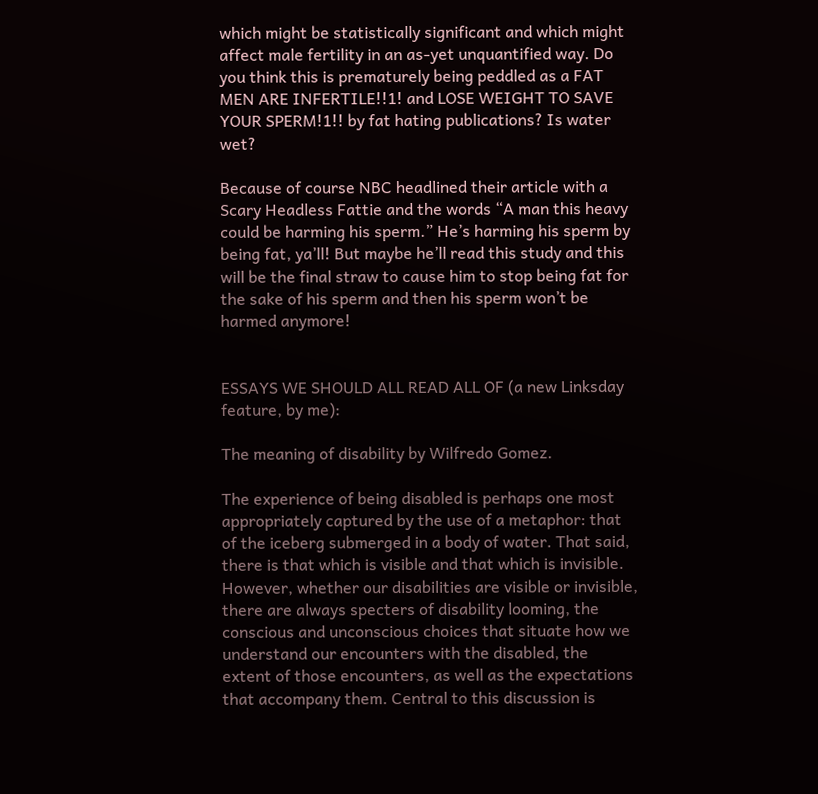which might be statistically significant and which might affect male fertility in an as-yet unquantified way. Do you think this is prematurely being peddled as a FAT MEN ARE INFERTILE!!1! and LOSE WEIGHT TO SAVE YOUR SPERM!1!! by fat hating publications? Is water wet?

Because of course NBC headlined their article with a Scary Headless Fattie and the words “A man this heavy could be harming his sperm.” He’s harming his sperm by being fat, ya’ll! But maybe he’ll read this study and this will be the final straw to cause him to stop being fat for the sake of his sperm and then his sperm won’t be harmed anymore!


ESSAYS WE SHOULD ALL READ ALL OF (a new Linksday feature, by me):

The meaning of disability by Wilfredo Gomez.

The experience of being disabled is perhaps one most appropriately captured by the use of a metaphor: that of the iceberg submerged in a body of water. That said, there is that which is visible and that which is invisible. However, whether our disabilities are visible or invisible, there are always specters of disability looming, the conscious and unconscious choices that situate how we understand our encounters with the disabled, the extent of those encounters, as well as the expectations that accompany them. Central to this discussion is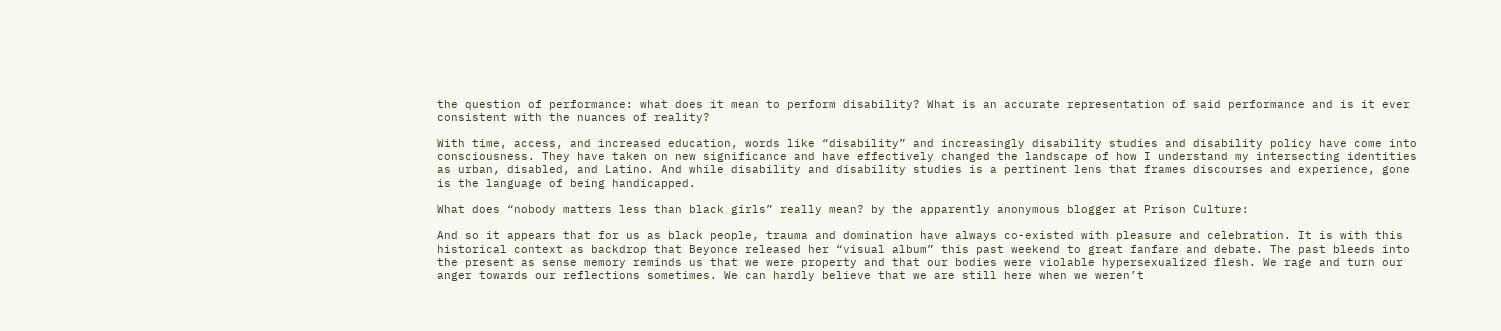the question of performance: what does it mean to perform disability? What is an accurate representation of said performance and is it ever consistent with the nuances of reality?

With time, access, and increased education, words like “disability” and increasingly disability studies and disability policy have come into consciousness. They have taken on new significance and have effectively changed the landscape of how I understand my intersecting identities as urban, disabled, and Latino. And while disability and disability studies is a pertinent lens that frames discourses and experience, gone is the language of being handicapped.

What does “nobody matters less than black girls” really mean? by the apparently anonymous blogger at Prison Culture:

And so it appears that for us as black people, trauma and domination have always co-existed with pleasure and celebration. It is with this historical context as backdrop that Beyonce released her “visual album” this past weekend to great fanfare and debate. The past bleeds into the present as sense memory reminds us that we were property and that our bodies were violable hypersexualized flesh. We rage and turn our anger towards our reflections sometimes. We can hardly believe that we are still here when we weren’t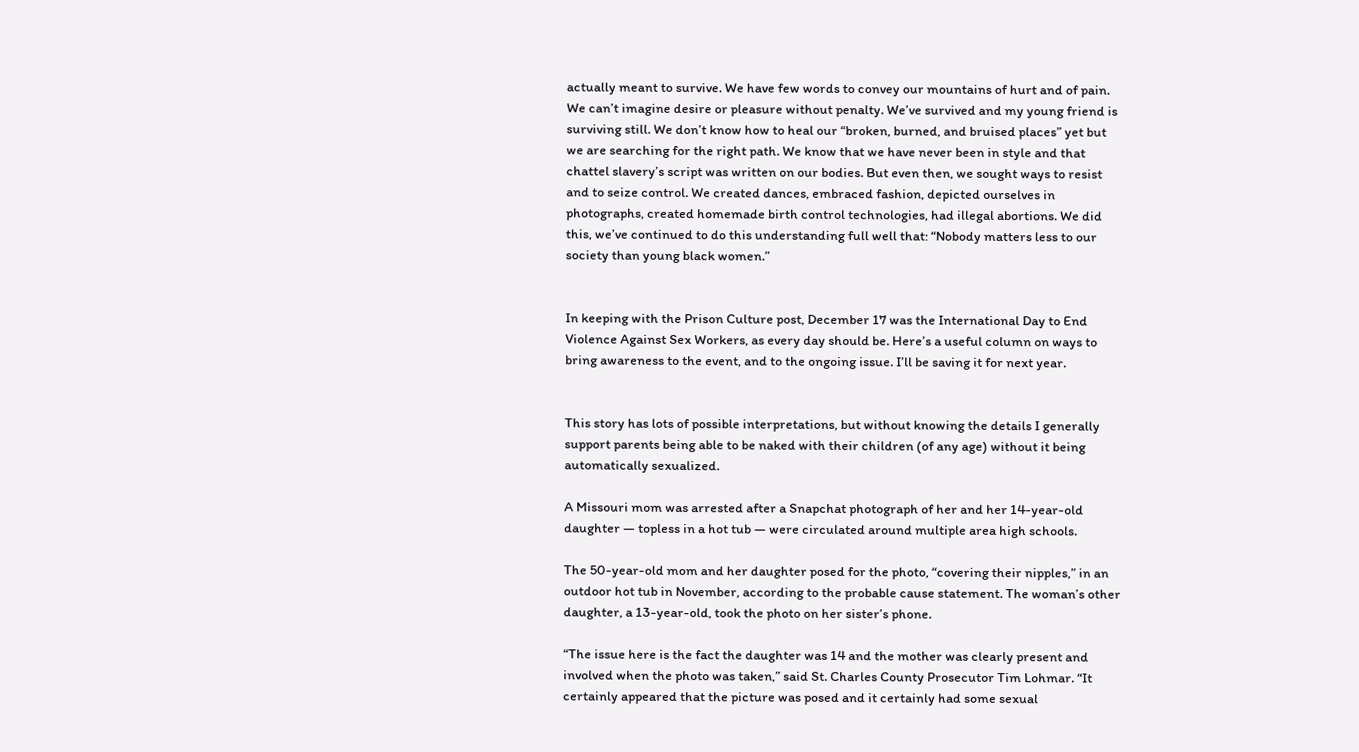actually meant to survive. We have few words to convey our mountains of hurt and of pain. We can’t imagine desire or pleasure without penalty. We’ve survived and my young friend is surviving still. We don’t know how to heal our “broken, burned, and bruised places” yet but we are searching for the right path. We know that we have never been in style and that chattel slavery’s script was written on our bodies. But even then, we sought ways to resist and to seize control. We created dances, embraced fashion, depicted ourselves in photographs, created homemade birth control technologies, had illegal abortions. We did this, we’ve continued to do this understanding full well that: “Nobody matters less to our society than young black women.”


In keeping with the Prison Culture post, December 17 was the International Day to End Violence Against Sex Workers, as every day should be. Here’s a useful column on ways to bring awareness to the event, and to the ongoing issue. I’ll be saving it for next year.


This story has lots of possible interpretations, but without knowing the details I generally support parents being able to be naked with their children (of any age) without it being automatically sexualized.

A Missouri mom was arrested after a Snapchat photograph of her and her 14-year-old daughter — topless in a hot tub — were circulated around multiple area high schools.

The 50-year-old mom and her daughter posed for the photo, “covering their nipples,” in an outdoor hot tub in November, according to the probable cause statement. The woman’s other daughter, a 13-year-old, took the photo on her sister’s phone.

“The issue here is the fact the daughter was 14 and the mother was clearly present and involved when the photo was taken,” said St. Charles County Prosecutor Tim Lohmar. “It certainly appeared that the picture was posed and it certainly had some sexual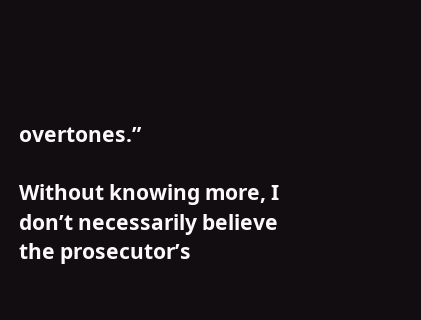overtones.”

Without knowing more, I don’t necessarily believe the prosecutor’s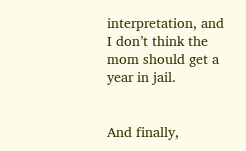interpretation, and I don’t think the mom should get a year in jail.


And finally,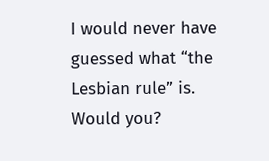I would never have guessed what “the Lesbian rule” is. Would you?